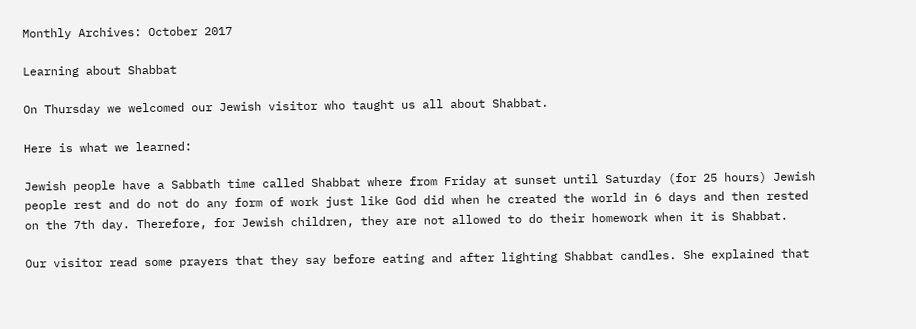Monthly Archives: October 2017

Learning about Shabbat

On Thursday we welcomed our Jewish visitor who taught us all about Shabbat.

Here is what we learned:

Jewish people have a Sabbath time called Shabbat where from Friday at sunset until Saturday (for 25 hours) Jewish people rest and do not do any form of work just like God did when he created the world in 6 days and then rested on the 7th day. Therefore, for Jewish children, they are not allowed to do their homework when it is Shabbat.

Our visitor read some prayers that they say before eating and after lighting Shabbat candles. She explained that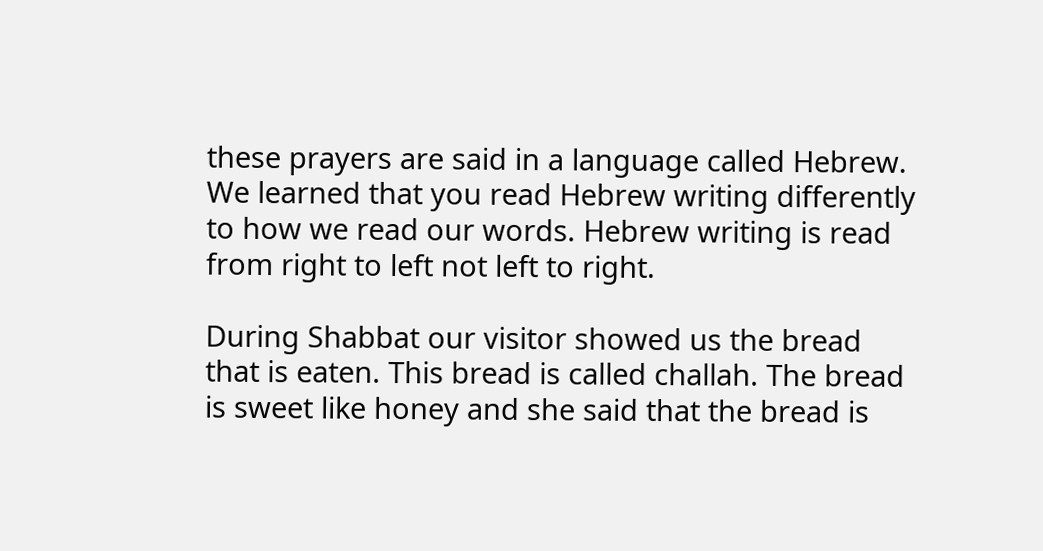these prayers are said in a language called Hebrew. We learned that you read Hebrew writing differently to how we read our words. Hebrew writing is read from right to left not left to right.

During Shabbat our visitor showed us the bread that is eaten. This bread is called challah. The bread is sweet like honey and she said that the bread is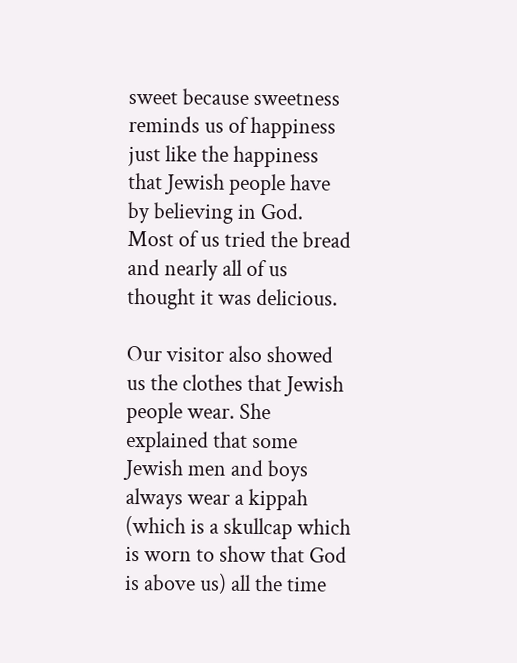sweet because sweetness reminds us of happiness just like the happiness that Jewish people have by believing in God. Most of us tried the bread and nearly all of us thought it was delicious.

Our visitor also showed us the clothes that Jewish people wear. She explained that some Jewish men and boys always wear a kippah (which is a skullcap which is worn to show that God is above us) all the time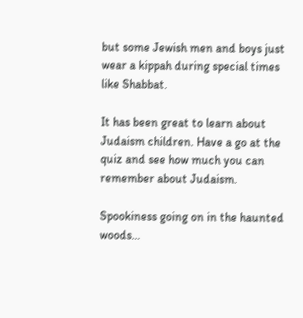but some Jewish men and boys just wear a kippah during special times like Shabbat.

It has been great to learn about Judaism children. Have a go at the quiz and see how much you can remember about Judaism.

Spookiness going on in the haunted woods…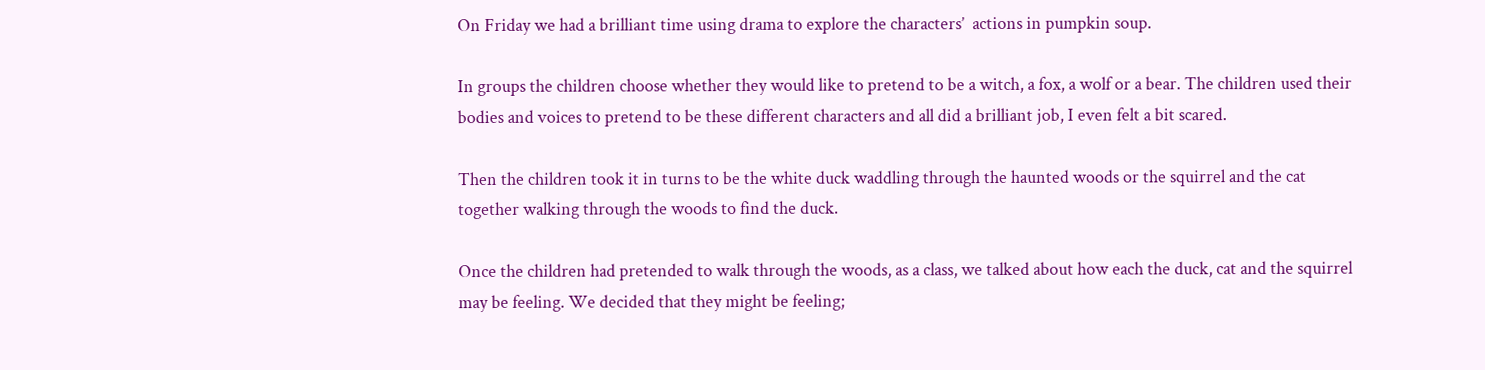On Friday we had a brilliant time using drama to explore the characters’  actions in pumpkin soup.

In groups the children choose whether they would like to pretend to be a witch, a fox, a wolf or a bear. The children used their bodies and voices to pretend to be these different characters and all did a brilliant job, I even felt a bit scared.

Then the children took it in turns to be the white duck waddling through the haunted woods or the squirrel and the cat together walking through the woods to find the duck.

Once the children had pretended to walk through the woods, as a class, we talked about how each the duck, cat and the squirrel may be feeling. We decided that they might be feeling;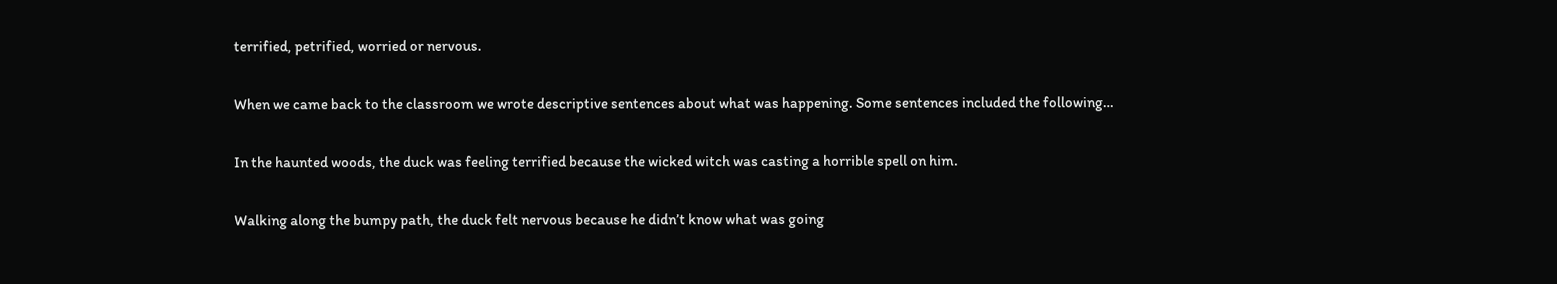terrified, petrified, worried or nervous.

When we came back to the classroom we wrote descriptive sentences about what was happening. Some sentences included the following…

In the haunted woods, the duck was feeling terrified because the wicked witch was casting a horrible spell on him.

Walking along the bumpy path, the duck felt nervous because he didn’t know what was going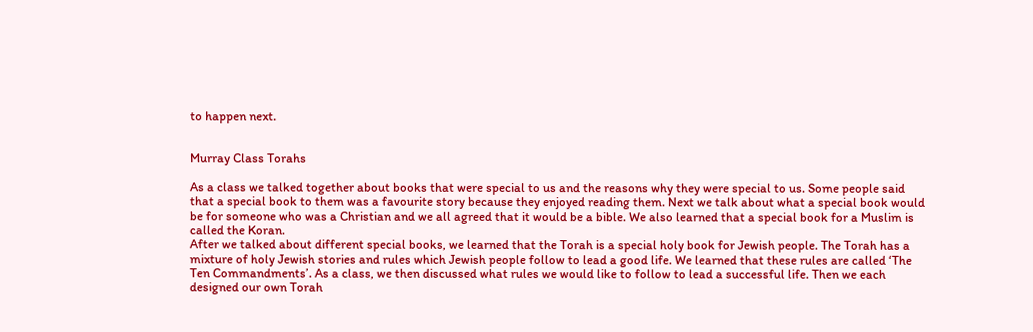to happen next.


Murray Class Torahs

As a class we talked together about books that were special to us and the reasons why they were special to us. Some people said that a special book to them was a favourite story because they enjoyed reading them. Next we talk about what a special book would be for someone who was a Christian and we all agreed that it would be a bible. We also learned that a special book for a Muslim is called the Koran.
After we talked about different special books, we learned that the Torah is a special holy book for Jewish people. The Torah has a mixture of holy Jewish stories and rules which Jewish people follow to lead a good life. We learned that these rules are called ‘The Ten Commandments’. As a class, we then discussed what rules we would like to follow to lead a successful life. Then we each designed our own Torah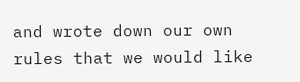and wrote down our own rules that we would like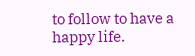to follow to have a happy life.